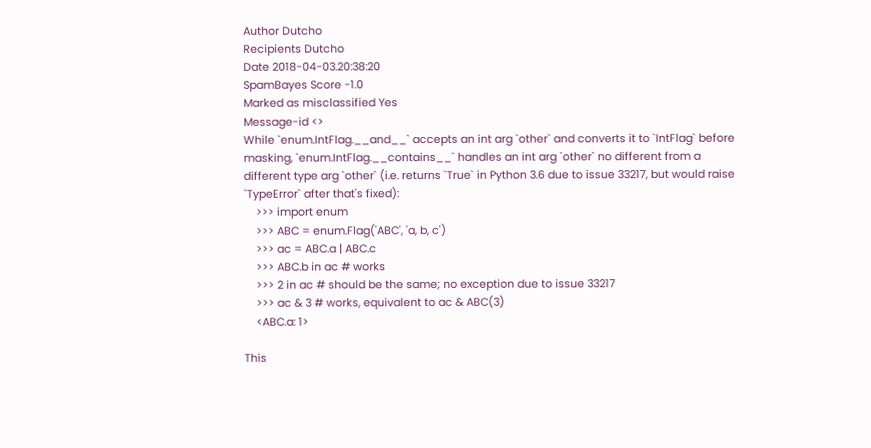Author Dutcho
Recipients Dutcho
Date 2018-04-03.20:38:20
SpamBayes Score -1.0
Marked as misclassified Yes
Message-id <>
While `enum.IntFlag.__and__` accepts an int arg `other` and converts it to `IntFlag` before masking, `enum.IntFlag.__contains__` handles an int arg `other` no different from a different type arg `other` (i.e. returns `True` in Python 3.6 due to issue 33217, but would raise `TypeError` after that's fixed):
    >>> import enum
    >>> ABC = enum.Flag('ABC', 'a, b, c')
    >>> ac = ABC.a | ABC.c
    >>> ABC.b in ac # works
    >>> 2 in ac # should be the same; no exception due to issue 33217
    >>> ac & 3 # works, equivalent to ac & ABC(3)
    <ABC.a: 1>

This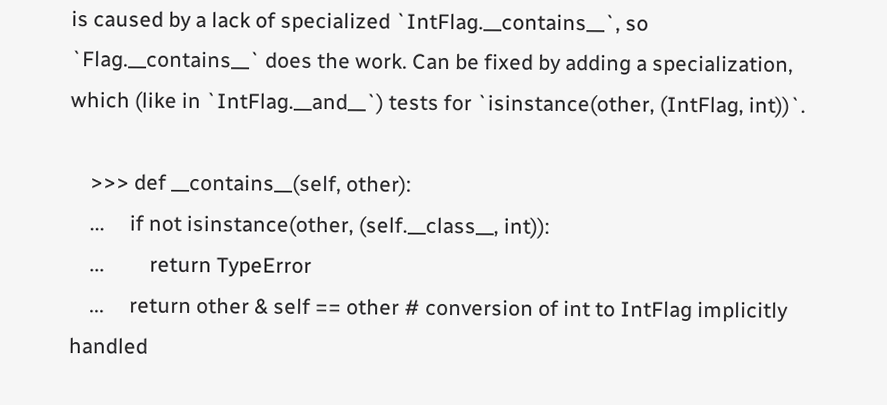is caused by a lack of specialized `IntFlag.__contains__`, so `Flag.__contains__` does the work. Can be fixed by adding a specialization, which (like in `IntFlag.__and__`) tests for `isinstance(other, (IntFlag, int))`.

    >>> def __contains__(self, other):
    ...     if not isinstance(other, (self.__class__, int)):
    ...         return TypeError
    ...     return other & self == other # conversion of int to IntFlag implicitly handled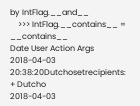by IntFlag.__and__
    >>> IntFlag.__contains__ = __contains__
Date User Action Args
2018-04-03 20:38:20Dutchosetrecipients: + Dutcho
2018-04-03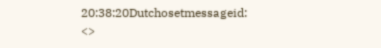20:38:20Dutchosetmessageid: <>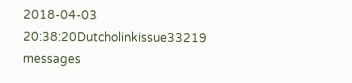2018-04-03 20:38:20Dutcholinkissue33219 messages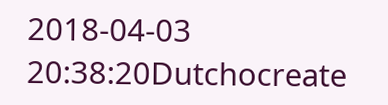2018-04-03 20:38:20Dutchocreate